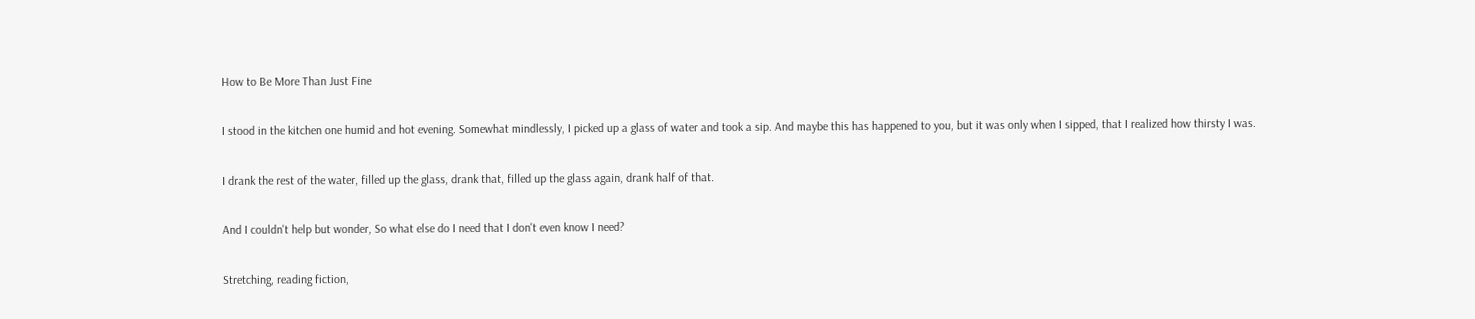How to Be More Than Just Fine

I stood in the kitchen one humid and hot evening. Somewhat mindlessly, I picked up a glass of water and took a sip. And maybe this has happened to you, but it was only when I sipped, that I realized how thirsty I was.

I drank the rest of the water, filled up the glass, drank that, filled up the glass again, drank half of that.

And I couldn't help but wonder, So what else do I need that I don't even know I need?

Stretching, reading fiction,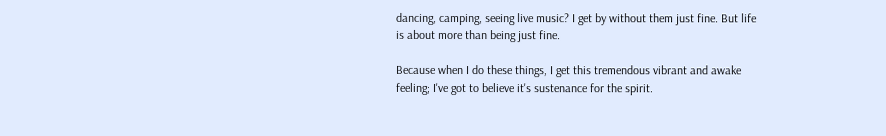dancing, camping, seeing live music? I get by without them just fine. But life is about more than being just fine.

Because when I do these things, I get this tremendous vibrant and awake feeling; I've got to believe it's sustenance for the spirit.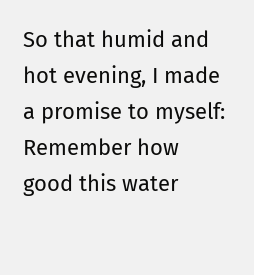So that humid and hot evening, I made a promise to myself: Remember how good this water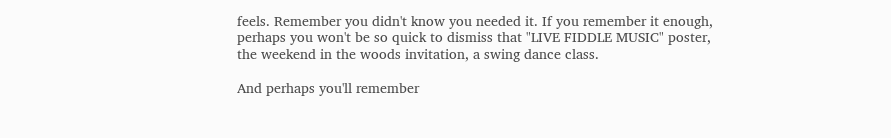feels. Remember you didn't know you needed it. If you remember it enough, perhaps you won't be so quick to dismiss that "LIVE FIDDLE MUSIC" poster, the weekend in the woods invitation, a swing dance class.

And perhaps you'll remember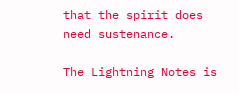that the spirit does need sustenance.

The Lightning Notes is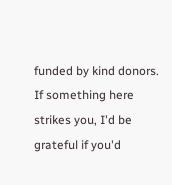funded by kind donors. If something here strikes you, I'd be grateful if you'd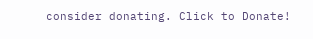consider donating. Click to Donate!